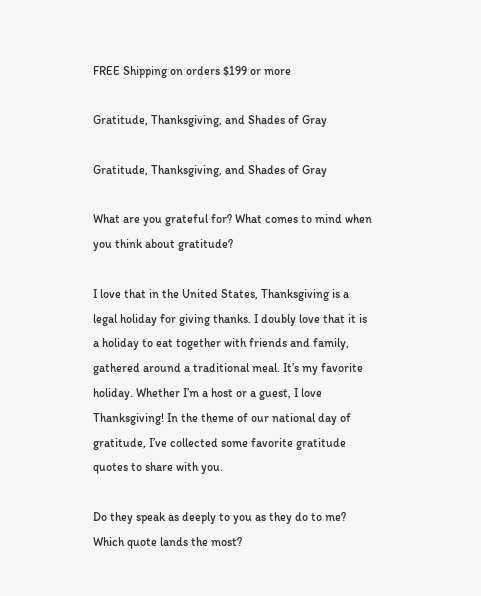FREE Shipping on orders $199 or more

Gratitude, Thanksgiving, and Shades of Gray

Gratitude, Thanksgiving, and Shades of Gray

What are you grateful for? What comes to mind when you think about gratitude?

I love that in the United States, Thanksgiving is a legal holiday for giving thanks. I doubly love that it is a holiday to eat together with friends and family, gathered around a traditional meal. It’s my favorite holiday. Whether I’m a host or a guest, I love Thanksgiving! In the theme of our national day of gratitude, I’ve collected some favorite gratitude quotes to share with you.

Do they speak as deeply to you as they do to me? Which quote lands the most?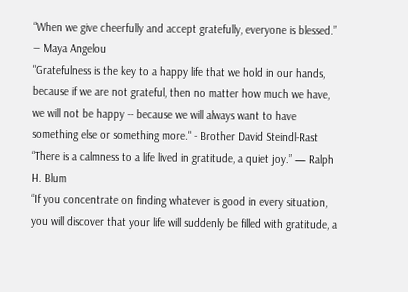“When we give cheerfully and accept gratefully, everyone is blessed.” ― Maya Angelou
"Gratefulness is the key to a happy life that we hold in our hands, because if we are not grateful, then no matter how much we have, we will not be happy -- because we will always want to have something else or something more." - Brother David Steindl-Rast
“There is a calmness to a life lived in gratitude, a quiet joy.” — Ralph H. Blum
“If you concentrate on finding whatever is good in every situation, you will discover that your life will suddenly be filled with gratitude, a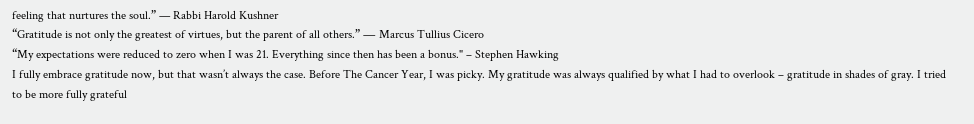feeling that nurtures the soul.” — Rabbi Harold Kushner
“Gratitude is not only the greatest of virtues, but the parent of all others.” ― Marcus Tullius Cicero
“My expectations were reduced to zero when I was 21. Everything since then has been a bonus." – Stephen Hawking
I fully embrace gratitude now, but that wasn’t always the case. Before The Cancer Year, I was picky. My gratitude was always qualified by what I had to overlook – gratitude in shades of gray. I tried to be more fully grateful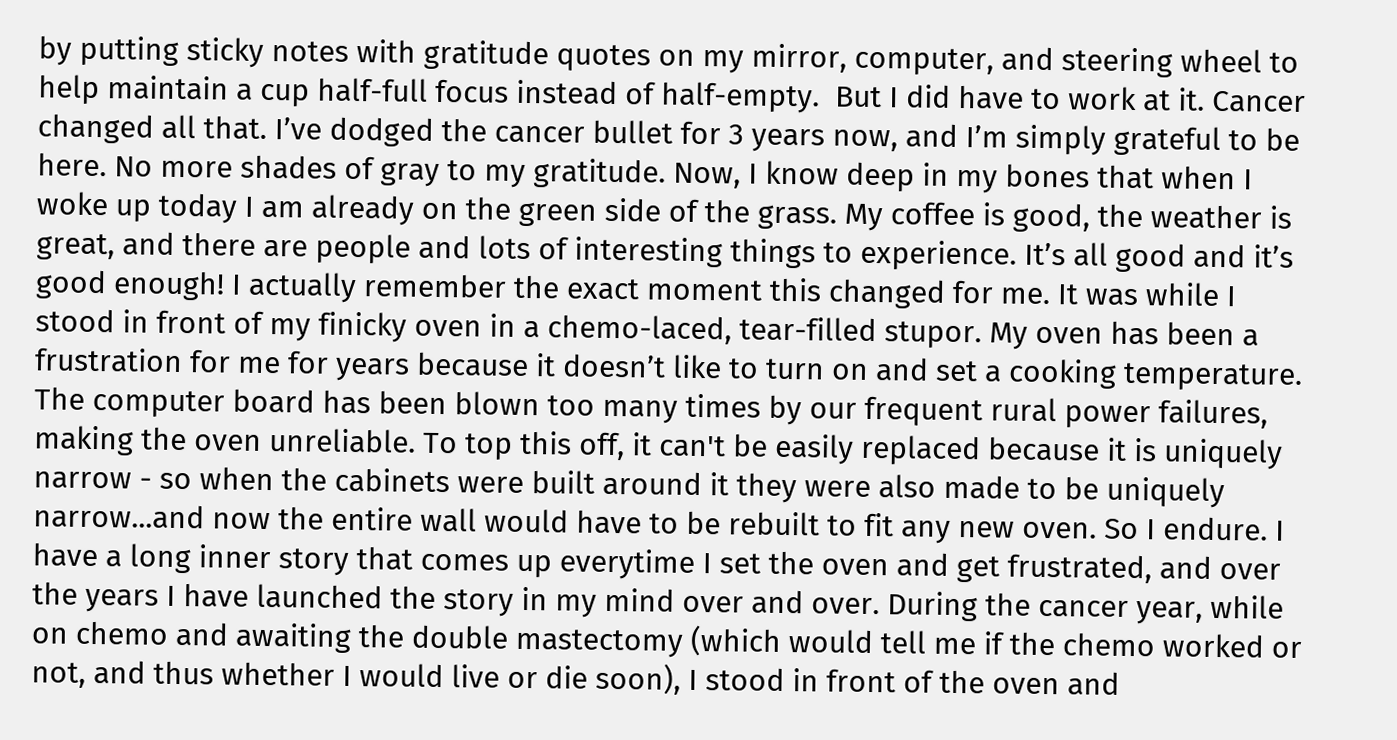by putting sticky notes with gratitude quotes on my mirror, computer, and steering wheel to help maintain a cup half-full focus instead of half-empty.  But I did have to work at it. Cancer changed all that. I’ve dodged the cancer bullet for 3 years now, and I’m simply grateful to be here. No more shades of gray to my gratitude. Now, I know deep in my bones that when I woke up today I am already on the green side of the grass. My coffee is good, the weather is great, and there are people and lots of interesting things to experience. It’s all good and it’s good enough! I actually remember the exact moment this changed for me. It was while I stood in front of my finicky oven in a chemo-laced, tear-filled stupor. My oven has been a frustration for me for years because it doesn’t like to turn on and set a cooking temperature. The computer board has been blown too many times by our frequent rural power failures, making the oven unreliable. To top this off, it can't be easily replaced because it is uniquely narrow - so when the cabinets were built around it they were also made to be uniquely narrow...and now the entire wall would have to be rebuilt to fit any new oven. So I endure. I have a long inner story that comes up everytime I set the oven and get frustrated, and over the years I have launched the story in my mind over and over. During the cancer year, while on chemo and awaiting the double mastectomy (which would tell me if the chemo worked or not, and thus whether I would live or die soon), I stood in front of the oven and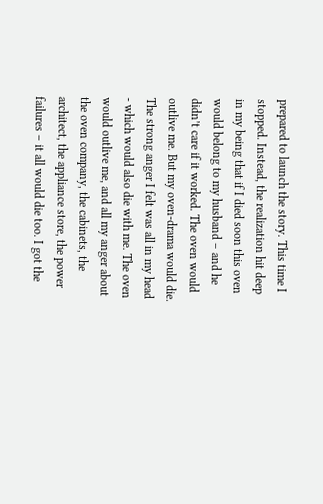prepared to launch the story. This time I stopped. Instead, the realization hit deep in my being that if I died soon this oven would belong to my husband – and he didn’t care if it worked. The oven would outlive me. But my oven-drama would die. The strong anger I felt was all in my head - which would also die with me. The oven would outlive me, and all my anger about the oven company, the cabinets, the architect, the appliance store, the power failures – it all would die too. I got the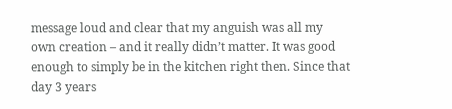message loud and clear that my anguish was all my own creation – and it really didn’t matter. It was good enough to simply be in the kitchen right then. Since that day 3 years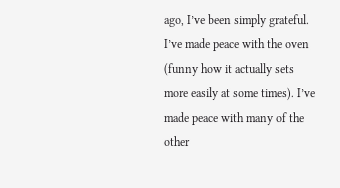ago, I’ve been simply grateful. I’ve made peace with the oven (funny how it actually sets more easily at some times). I’ve made peace with many of the other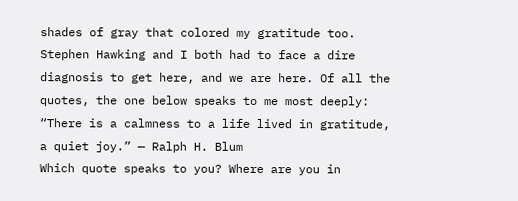shades of gray that colored my gratitude too. Stephen Hawking and I both had to face a dire diagnosis to get here, and we are here. Of all the quotes, the one below speaks to me most deeply:
“There is a calmness to a life lived in gratitude, a quiet joy.” — Ralph H. Blum
Which quote speaks to you? Where are you in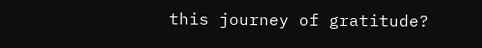this journey of gratitude?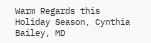Warm Regards this Holiday Season, Cynthia Bailey, MD